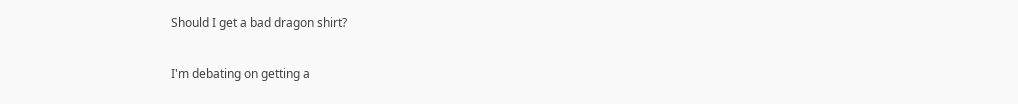Should I get a bad dragon shirt?

I'm debating on getting a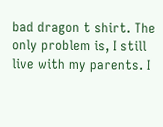bad dragon t shirt. The only problem is, I still live with my parents. I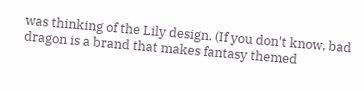was thinking of the Lily design. (If you don't know, bad dragon is a brand that makes fantasy themed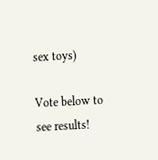sex toys)

Vote below to see results!